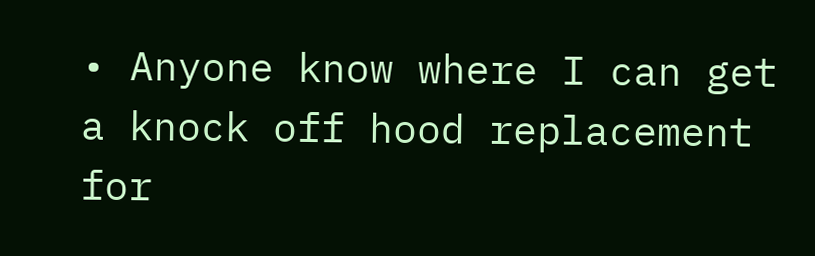• Anyone know where I can get a knock off hood replacement for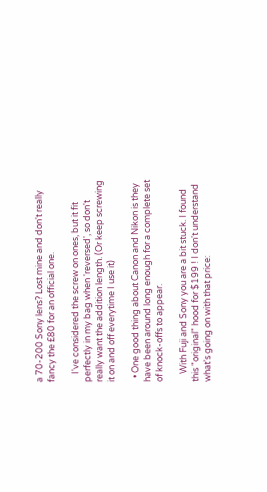a 70-200 Sony lens? Lost mine and don't really fancy the £80 for an official one.

    I've considered the screw on ones, but it fit perfectly in my bag when 'reversed', so don't really want the addition length. (Or keep screwing it on and off everytime I use it)

  • One good thing about Canon and Nikon is they have been around long enough for a complete set of knock-offs to appear.

    With Fuji and Sony you are a bit stuck. I found this "original" hood for $199 ! I don't understand what's going on with that price: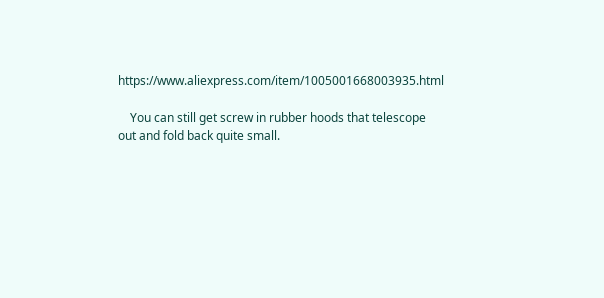https://www.aliexpress.com/item/1005001668003935.html

    You can still get screw in rubber hoods that telescope out and fold back quite small.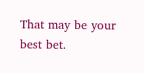That may be your best bet.